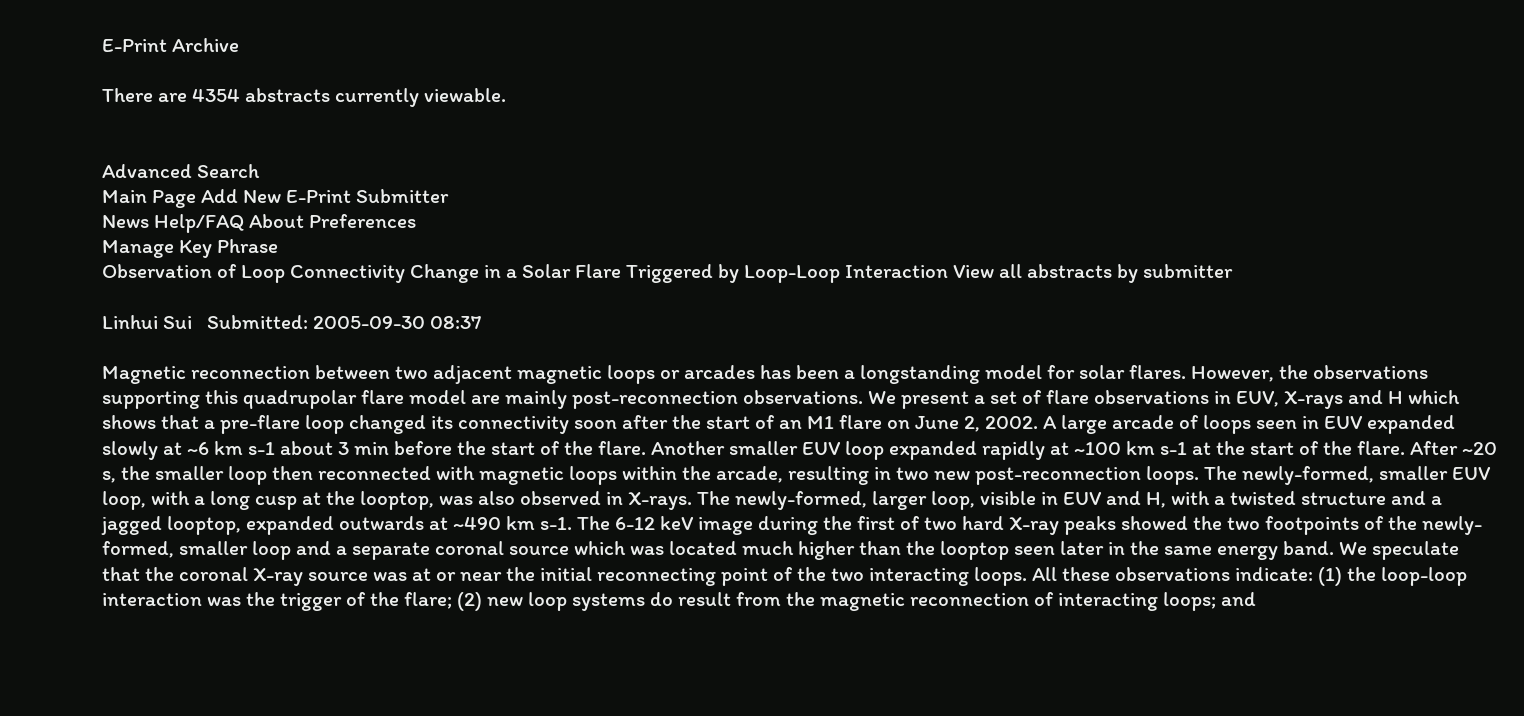E-Print Archive

There are 4354 abstracts currently viewable.


Advanced Search
Main Page Add New E-Print Submitter
News Help/FAQ About Preferences
Manage Key Phrase
Observation of Loop Connectivity Change in a Solar Flare Triggered by Loop-Loop Interaction View all abstracts by submitter

Linhui Sui   Submitted: 2005-09-30 08:37

Magnetic reconnection between two adjacent magnetic loops or arcades has been a longstanding model for solar flares. However, the observations supporting this quadrupolar flare model are mainly post-reconnection observations. We present a set of flare observations in EUV, X-rays and H which shows that a pre-flare loop changed its connectivity soon after the start of an M1 flare on June 2, 2002. A large arcade of loops seen in EUV expanded slowly at ~6 km s-1 about 3 min before the start of the flare. Another smaller EUV loop expanded rapidly at ~100 km s-1 at the start of the flare. After ~20 s, the smaller loop then reconnected with magnetic loops within the arcade, resulting in two new post-reconnection loops. The newly-formed, smaller EUV loop, with a long cusp at the looptop, was also observed in X-rays. The newly-formed, larger loop, visible in EUV and H, with a twisted structure and a jagged looptop, expanded outwards at ~490 km s-1. The 6-12 keV image during the first of two hard X-ray peaks showed the two footpoints of the newly-formed, smaller loop and a separate coronal source which was located much higher than the looptop seen later in the same energy band. We speculate that the coronal X-ray source was at or near the initial reconnecting point of the two interacting loops. All these observations indicate: (1) the loop-loop interaction was the trigger of the flare; (2) new loop systems do result from the magnetic reconnection of interacting loops; and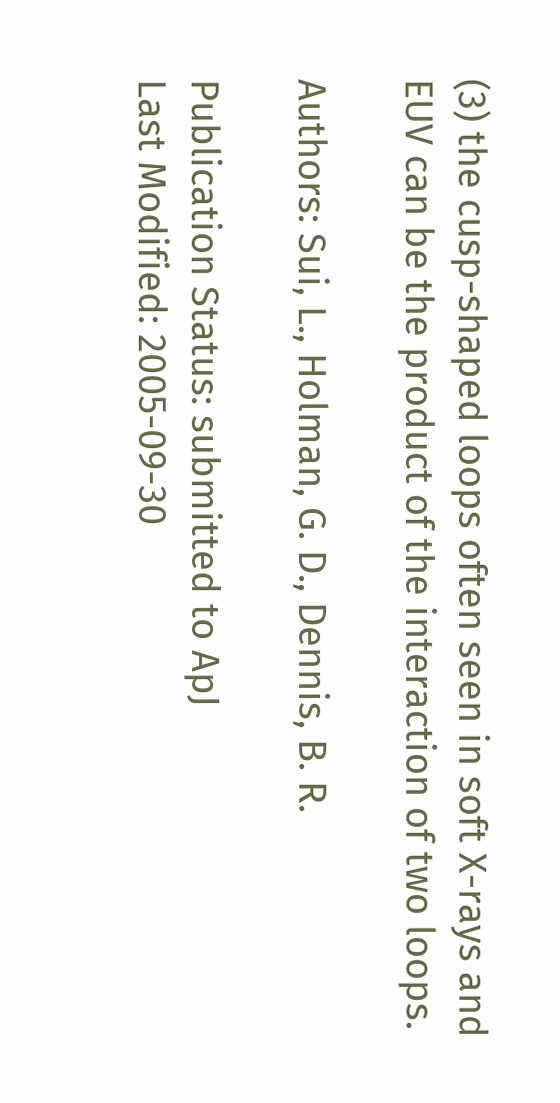(3) the cusp-shaped loops often seen in soft X-rays and EUV can be the product of the interaction of two loops.

Authors: Sui, L., Holman, G. D., Dennis, B. R.

Publication Status: submitted to ApJ
Last Modified: 2005-09-30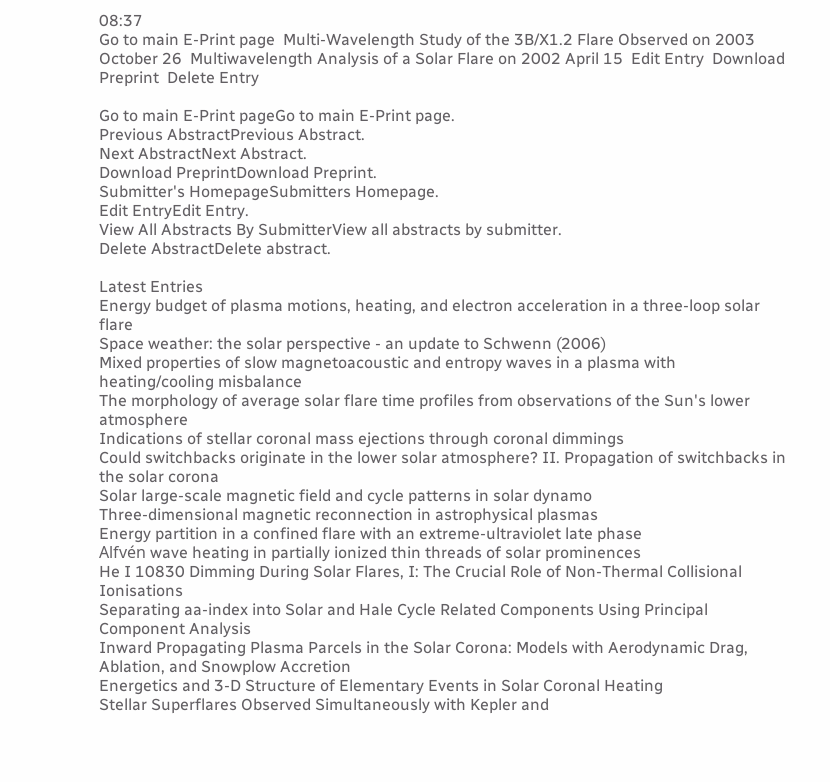08:37
Go to main E-Print page  Multi-Wavelength Study of the 3B/X1.2 Flare Observed on 2003 October 26  Multiwavelength Analysis of a Solar Flare on 2002 April 15  Edit Entry  Download Preprint  Delete Entry

Go to main E-Print pageGo to main E-Print page.
Previous AbstractPrevious Abstract.
Next AbstractNext Abstract.
Download PreprintDownload Preprint.
Submitter's HomepageSubmitters Homepage.
Edit EntryEdit Entry.
View All Abstracts By SubmitterView all abstracts by submitter.
Delete AbstractDelete abstract.

Latest Entries
Energy budget of plasma motions, heating, and electron acceleration in a three-loop solar flare
Space weather: the solar perspective - an update to Schwenn (2006)
Mixed properties of slow magnetoacoustic and entropy waves in a plasma with heating/cooling misbalance
The morphology of average solar flare time profiles from observations of the Sun's lower atmosphere
Indications of stellar coronal mass ejections through coronal dimmings
Could switchbacks originate in the lower solar atmosphere? II. Propagation of switchbacks in the solar corona
Solar large-scale magnetic field and cycle patterns in solar dynamo
Three-dimensional magnetic reconnection in astrophysical plasmas
Energy partition in a confined flare with an extreme-ultraviolet late phase
Alfvén wave heating in partially ionized thin threads of solar prominences
He I 10830 Dimming During Solar Flares, I: The Crucial Role of Non-Thermal Collisional Ionisations
Separating aa-index into Solar and Hale Cycle Related Components Using Principal Component Analysis
Inward Propagating Plasma Parcels in the Solar Corona: Models with Aerodynamic Drag, Ablation, and Snowplow Accretion
Energetics and 3-D Structure of Elementary Events in Solar Coronal Heating
Stellar Superflares Observed Simultaneously with Kepler and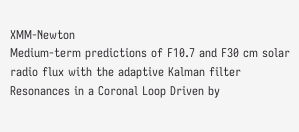XMM-Newton
Medium-term predictions of F10.7 and F30 cm solar radio flux with the adaptive Kalman filter
Resonances in a Coronal Loop Driven by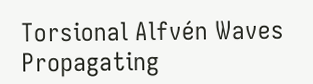Torsional Alfvén Waves Propagating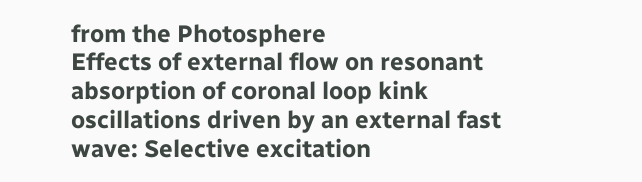from the Photosphere
Effects of external flow on resonant absorption of coronal loop kink oscillations driven by an external fast wave: Selective excitation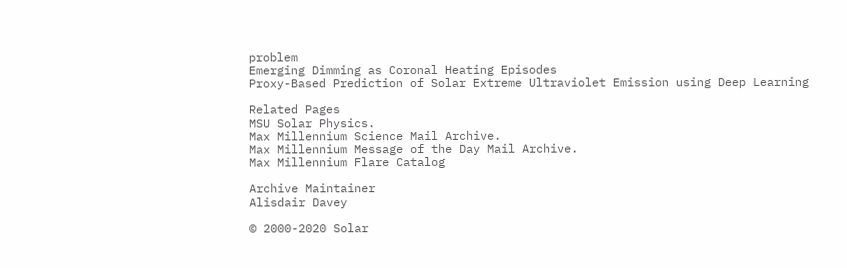problem
Emerging Dimming as Coronal Heating Episodes
Proxy-Based Prediction of Solar Extreme Ultraviolet Emission using Deep Learning

Related Pages
MSU Solar Physics.
Max Millennium Science Mail Archive.
Max Millennium Message of the Day Mail Archive.
Max Millennium Flare Catalog

Archive Maintainer
Alisdair Davey

© 2000-2020 Solar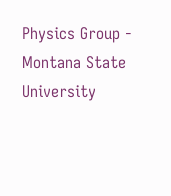Physics Group - Montana State University